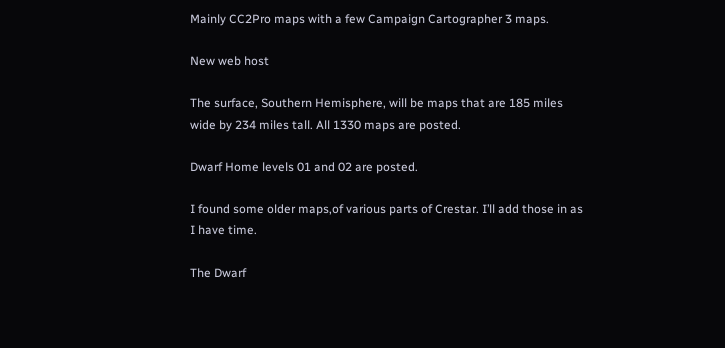Mainly CC2Pro maps with a few Campaign Cartographer 3 maps.

New web host

The surface, Southern Hemisphere, will be maps that are 185 miles wide by 234 miles tall. All 1330 maps are posted.

Dwarf Home levels 01 and 02 are posted.

I found some older maps,of various parts of Crestar. I’ll add those in as I have time.

The Dwarf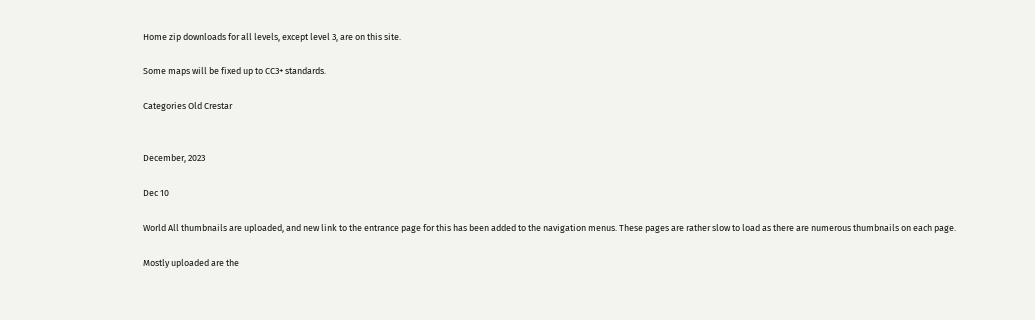Home zip downloads for all levels, except level 3, are on this site.

Some maps will be fixed up to CC3+ standards.

Categories Old Crestar


December, 2023

Dec 10

World All thumbnails are uploaded, and new link to the entrance page for this has been added to the navigation menus. These pages are rather slow to load as there are numerous thumbnails on each page.

Mostly uploaded are the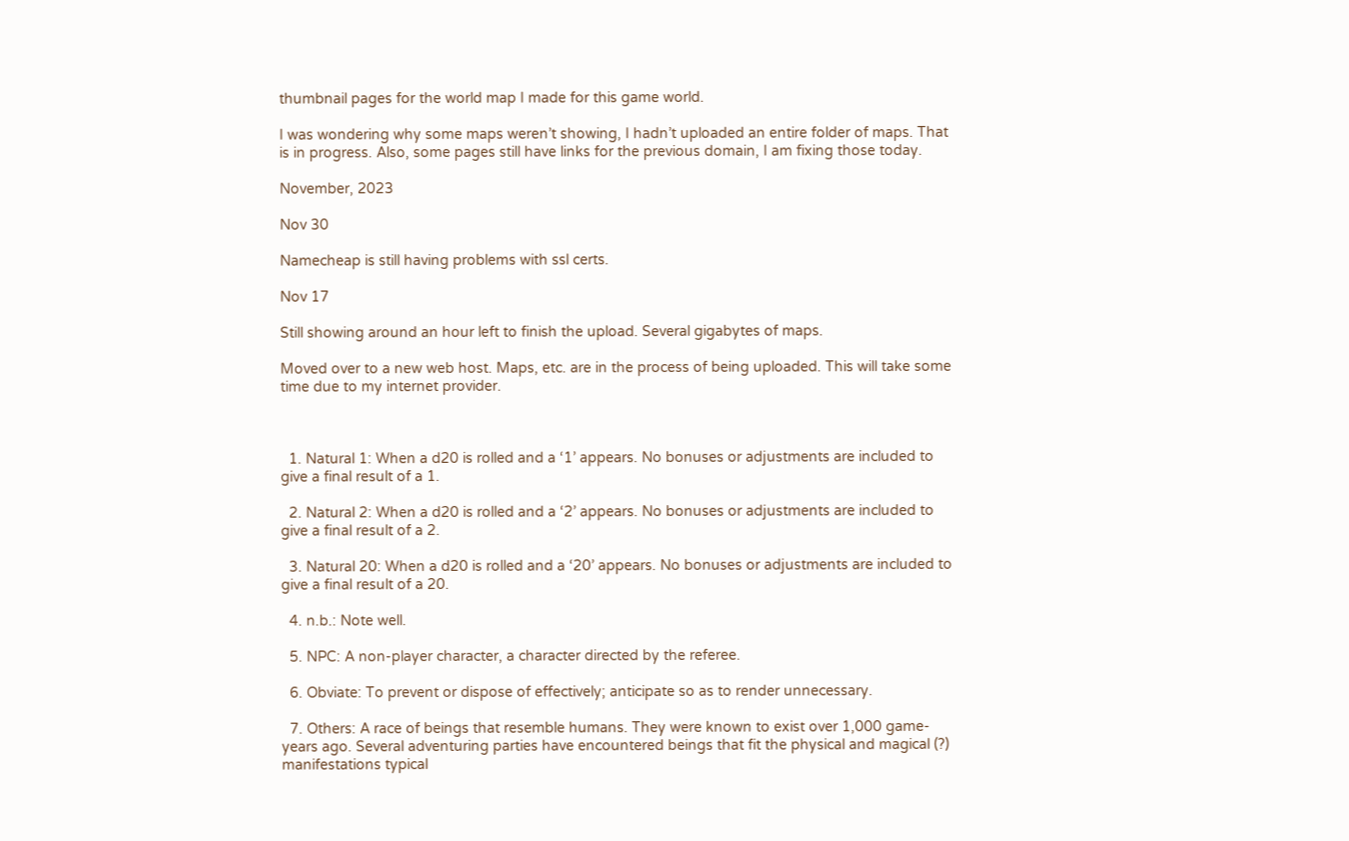thumbnail pages for the world map I made for this game world.

I was wondering why some maps weren’t showing, I hadn’t uploaded an entire folder of maps. That is in progress. Also, some pages still have links for the previous domain, I am fixing those today.

November, 2023

Nov 30

Namecheap is still having problems with ssl certs.

Nov 17

Still showing around an hour left to finish the upload. Several gigabytes of maps.

Moved over to a new web host. Maps, etc. are in the process of being uploaded. This will take some time due to my internet provider.



  1. Natural 1: When a d20 is rolled and a ‘1’ appears. No bonuses or adjustments are included to give a final result of a 1.

  2. Natural 2: When a d20 is rolled and a ‘2’ appears. No bonuses or adjustments are included to give a final result of a 2.

  3. Natural 20: When a d20 is rolled and a ‘20’ appears. No bonuses or adjustments are included to give a final result of a 20.

  4. n.b.: Note well.

  5. NPC: A non-player character, a character directed by the referee.

  6. Obviate: To prevent or dispose of effectively; anticipate so as to render unnecessary.

  7. Others: A race of beings that resemble humans. They were known to exist over 1,000 game-years ago. Several adventuring parties have encountered beings that fit the physical and magical (?) manifestations typical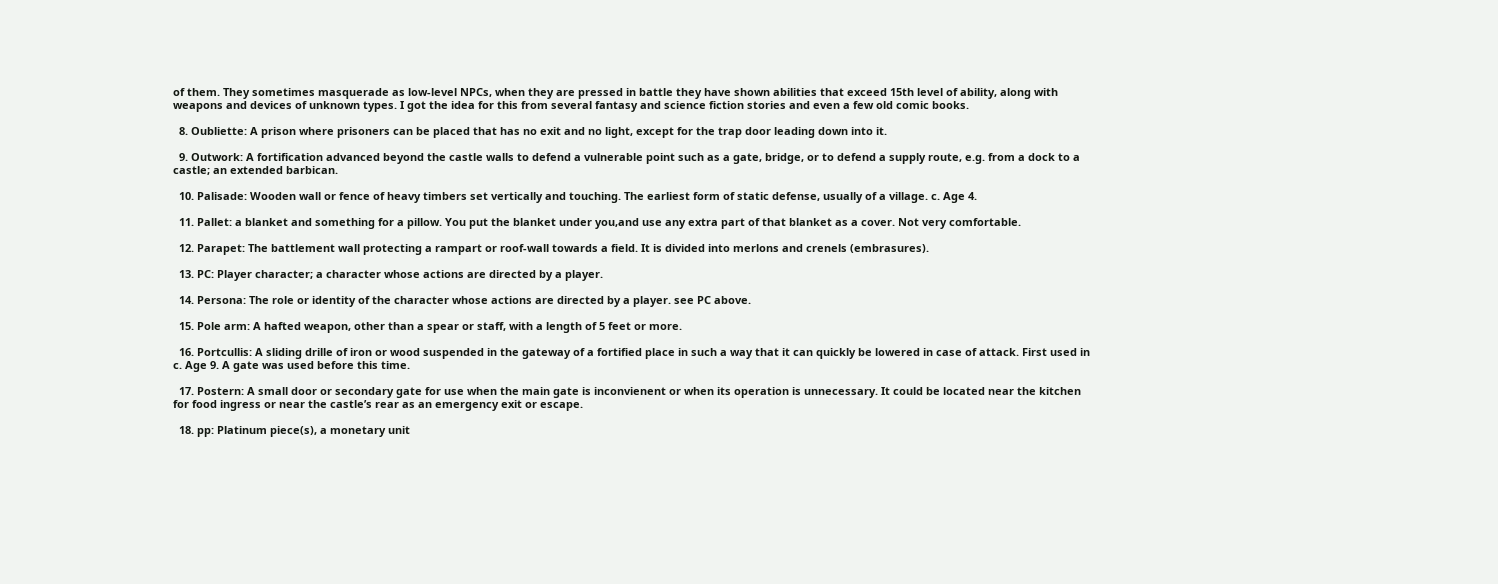of them. They sometimes masquerade as low-level NPCs, when they are pressed in battle they have shown abilities that exceed 15th level of ability, along with weapons and devices of unknown types. I got the idea for this from several fantasy and science fiction stories and even a few old comic books.

  8. Oubliette: A prison where prisoners can be placed that has no exit and no light, except for the trap door leading down into it.

  9. Outwork: A fortification advanced beyond the castle walls to defend a vulnerable point such as a gate, bridge, or to defend a supply route, e.g. from a dock to a castle; an extended barbican.

  10. Palisade: Wooden wall or fence of heavy timbers set vertically and touching. The earliest form of static defense, usually of a village. c. Age 4.

  11. Pallet: a blanket and something for a pillow. You put the blanket under you,and use any extra part of that blanket as a cover. Not very comfortable.

  12. Parapet: The battlement wall protecting a rampart or roof-wall towards a field. It is divided into merlons and crenels (embrasures).

  13. PC: Player character; a character whose actions are directed by a player.

  14. Persona: The role or identity of the character whose actions are directed by a player. see PC above.

  15. Pole arm: A hafted weapon, other than a spear or staff, with a length of 5 feet or more.

  16. Portcullis: A sliding drille of iron or wood suspended in the gateway of a fortified place in such a way that it can quickly be lowered in case of attack. First used in c. Age 9. A gate was used before this time.

  17. Postern: A small door or secondary gate for use when the main gate is inconvienent or when its operation is unnecessary. It could be located near the kitchen for food ingress or near the castle’s rear as an emergency exit or escape.

  18. pp: Platinum piece(s), a monetary unit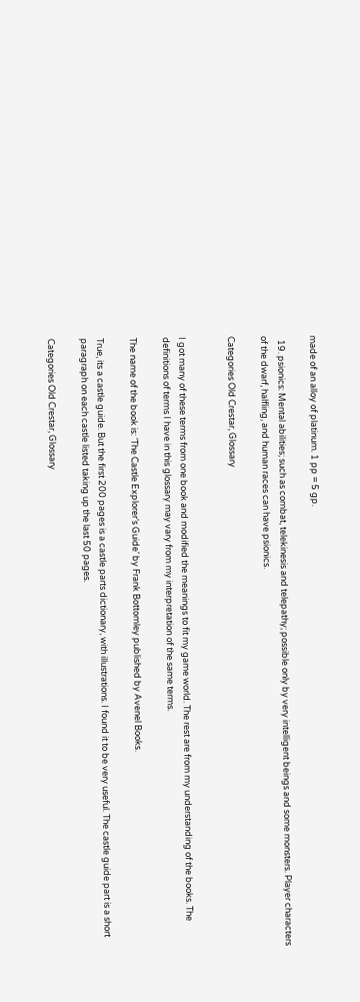made of an alloy of platinum. 1 pp = 5 gp.

  19. psionics: Mental abilities; such as combat, telekinesis and telepathy; possible only by very intelligent beings and some monsters. Player characters of the dwarf, halfling, and human races can have psionics.

Categories Old Crestar, Glossary


I got many of these terms from one book and modified the meanings to fit my game world. The rest are from my understanding of the books. The definitions of terms I have in this glossary may vary from my interpretation of the same terms.

The name of the book is: ‘The Castle Explorer’s Guide’ by Frank Bottomley published by Avenel Books.

True, its a castle guide. But the first 200 pages is a castle parts dictionary, with illustrations. I found it to be very useful. The castle guide part is a short paragraph on each castle listed taking up the last 50 pages.

Categories Old Crestar, Glossary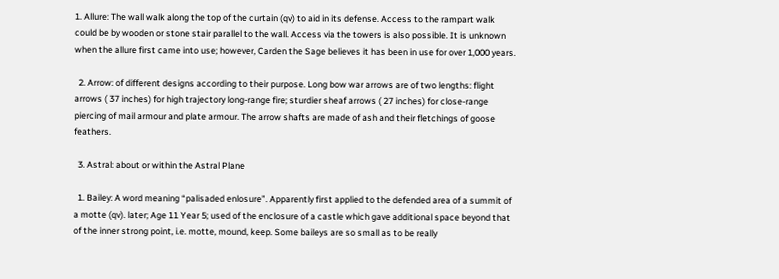1. Allure: The wall walk along the top of the curtain (qv) to aid in its defense. Access to the rampart walk could be by wooden or stone stair parallel to the wall. Access via the towers is also possible. It is unknown when the allure first came into use; however, Carden the Sage believes it has been in use for over 1,000 years.

  2. Arrow: of different designs according to their purpose. Long bow war arrows are of two lengths: flight arrows ( 37 inches) for high trajectory long-range fire; sturdier sheaf arrows ( 27 inches) for close-range piercing of mail armour and plate armour. The arrow shafts are made of ash and their fletchings of goose feathers.

  3. Astral: about or within the Astral Plane

  1. Bailey: A word meaning “palisaded enlosure”. Apparently first applied to the defended area of a summit of a motte (qv). later; Age 11 Year 5; used of the enclosure of a castle which gave additional space beyond that of the inner strong point, i.e. motte, mound, keep. Some baileys are so small as to be really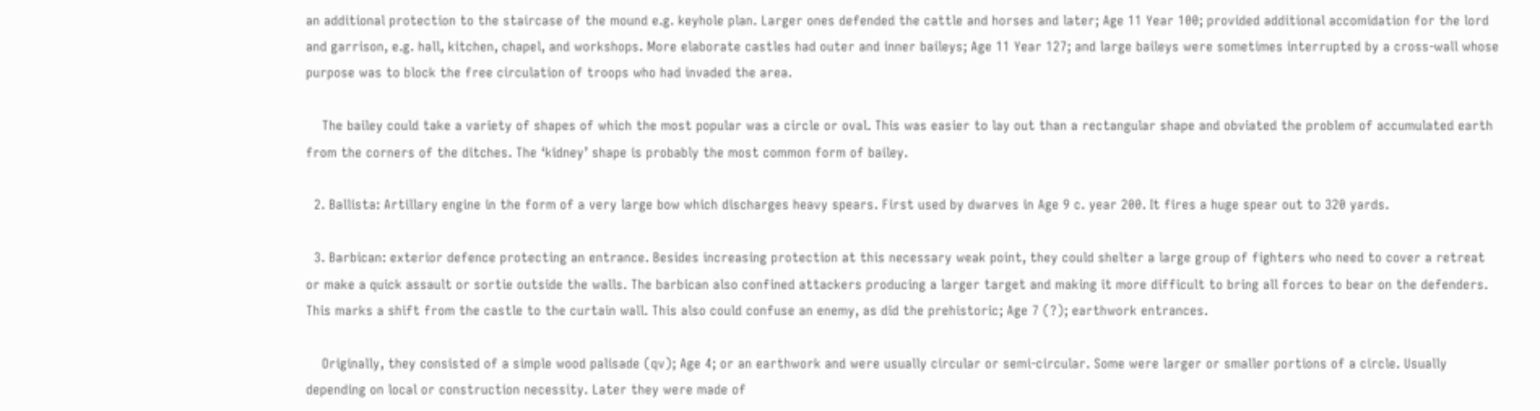an additional protection to the staircase of the mound e.g. keyhole plan. Larger ones defended the cattle and horses and later; Age 11 Year 100; provided additional accomidation for the lord and garrison, e.g. hall, kitchen, chapel, and workshops. More elaborate castles had outer and inner baileys; Age 11 Year 127; and large baileys were sometimes interrupted by a cross-wall whose purpose was to block the free circulation of troops who had invaded the area.

    The bailey could take a variety of shapes of which the most popular was a circle or oval. This was easier to lay out than a rectangular shape and obviated the problem of accumulated earth from the corners of the ditches. The ‘kidney’ shape is probably the most common form of bailey.

  2. Ballista: Artillary engine in the form of a very large bow which discharges heavy spears. First used by dwarves in Age 9 c. year 200. It fires a huge spear out to 320 yards.

  3. Barbican: exterior defence protecting an entrance. Besides increasing protection at this necessary weak point, they could shelter a large group of fighters who need to cover a retreat or make a quick assault or sortie outside the walls. The barbican also confined attackers producing a larger target and making it more difficult to bring all forces to bear on the defenders. This marks a shift from the castle to the curtain wall. This also could confuse an enemy, as did the prehistoric; Age 7 (?); earthwork entrances.

    Originally, they consisted of a simple wood palisade (qv); Age 4; or an earthwork and were usually circular or semi-circular. Some were larger or smaller portions of a circle. Usually depending on local or construction necessity. Later they were made of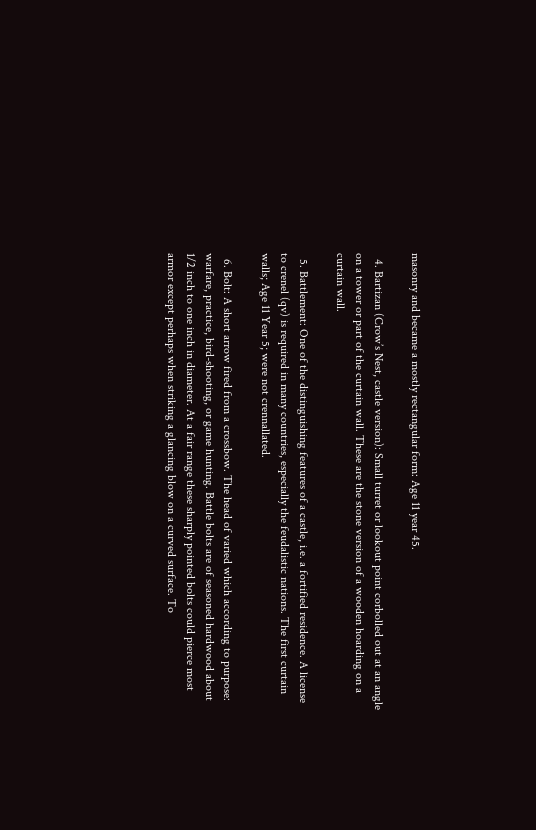masonry and became a mostly rectangular form: Age 11 year 45.

  4. Bartizan (Crow’s Nest, castle version): Small turret or lookout point corbolled out at an angle on a tower or part of the curtain wall. These are the stone version of a wooden hoarding on a curtain wall.

  5. Battlement: One of the distinguishing features of a castle, i.e. a fortified residence. A license to crenel (qv) is required in many countries, especially the feudalistic nations. The first curtain walls; Age 11 Year 5; were not crennallated.

  6. Bolt: A short arrow fired from a crossbow. The head of varied which according to purpose: warfare, practice, bird-shooting, or game hunting. Battle bolts are of seasoned hardwood about 1/2 inch to one inch in diameter. At a fair range these sharply pointed bolts could pierce most armor except perhaps when striking a glancing blow on a curved surface. To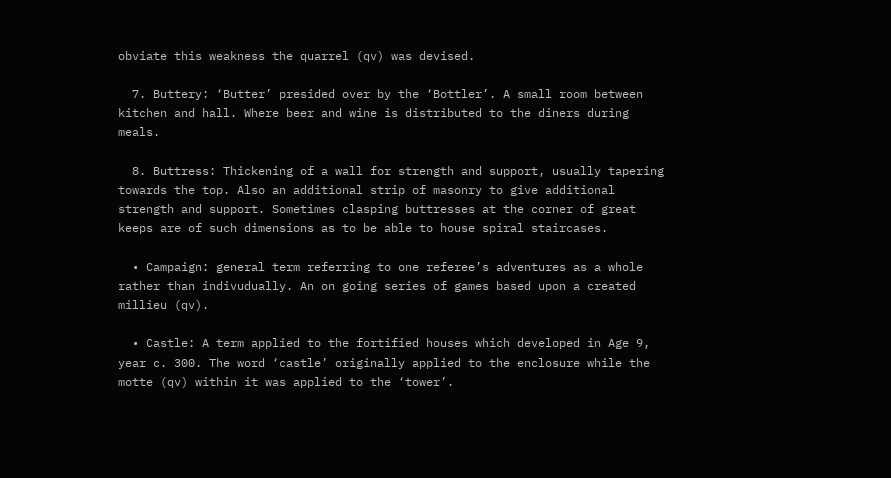obviate this weakness the quarrel (qv) was devised.

  7. Buttery: ‘Butter’ presided over by the ‘Bottler’. A small room between kitchen and hall. Where beer and wine is distributed to the diners during meals.

  8. Buttress: Thickening of a wall for strength and support, usually tapering towards the top. Also an additional strip of masonry to give additional strength and support. Sometimes clasping buttresses at the corner of great keeps are of such dimensions as to be able to house spiral staircases.

  • Campaign: general term referring to one referee’s adventures as a whole rather than indivudually. An on going series of games based upon a created millieu (qv).

  • Castle: A term applied to the fortified houses which developed in Age 9, year c. 300. The word ‘castle’ originally applied to the enclosure while the motte (qv) within it was applied to the ‘tower’.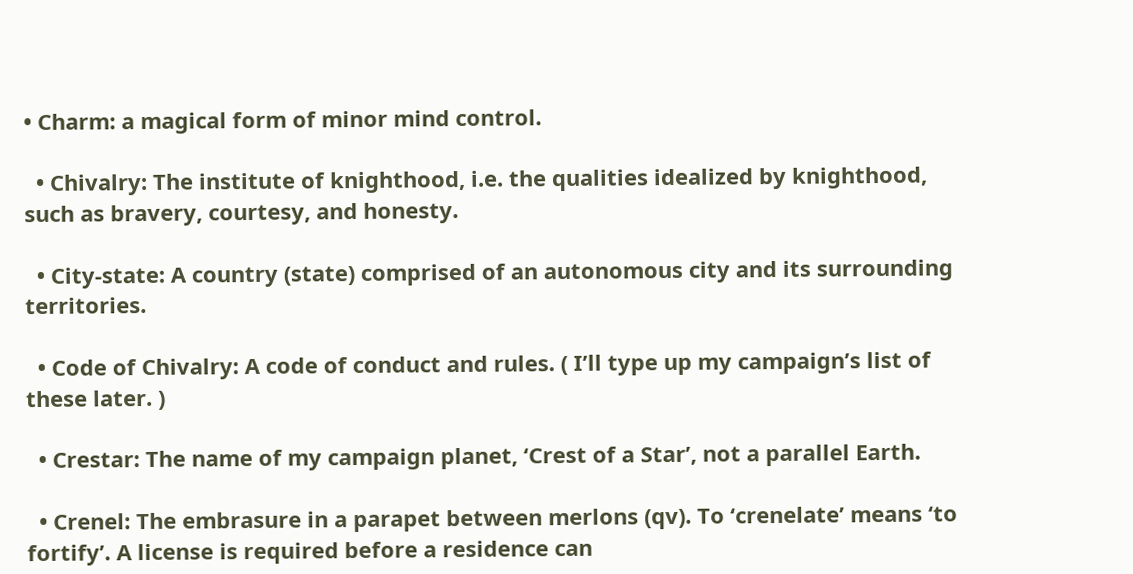• Charm: a magical form of minor mind control.

  • Chivalry: The institute of knighthood, i.e. the qualities idealized by knighthood, such as bravery, courtesy, and honesty.

  • City-state: A country (state) comprised of an autonomous city and its surrounding territories.

  • Code of Chivalry: A code of conduct and rules. ( I’ll type up my campaign’s list of these later. )

  • Crestar: The name of my campaign planet, ‘Crest of a Star’, not a parallel Earth.

  • Crenel: The embrasure in a parapet between merlons (qv). To ‘crenelate’ means ‘to fortify’. A license is required before a residence can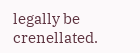legally be crenellated.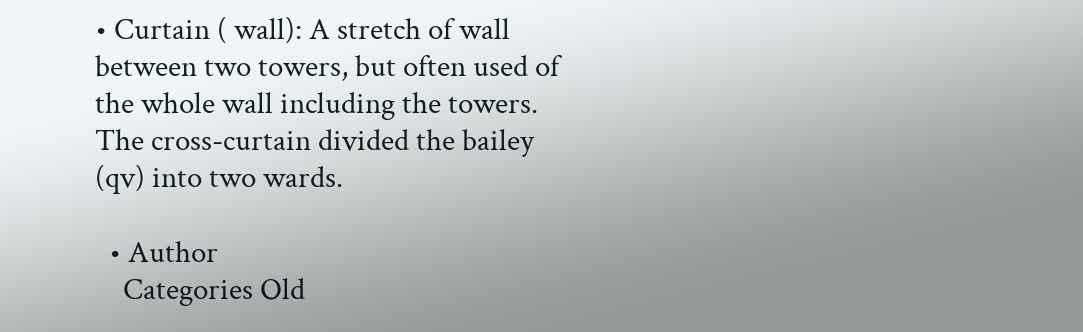• Curtain ( wall): A stretch of wall between two towers, but often used of the whole wall including the towers. The cross-curtain divided the bailey (qv) into two wards.

  • Author
    Categories Old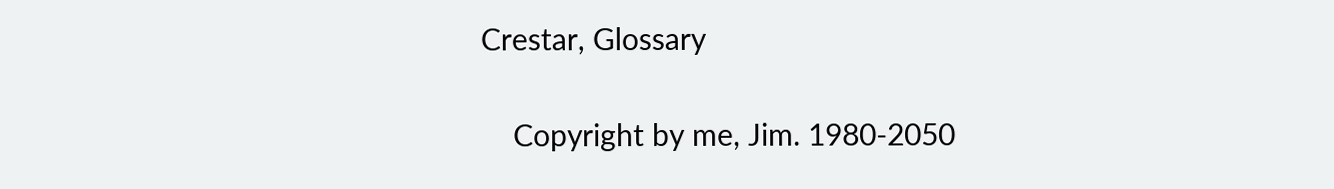Crestar, Glossary

    Copyright by me, Jim. 1980-2050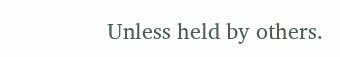Unless held by others.